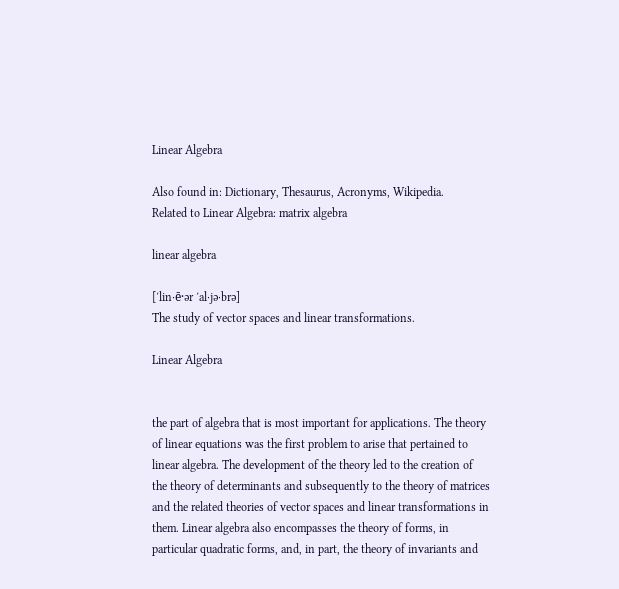Linear Algebra

Also found in: Dictionary, Thesaurus, Acronyms, Wikipedia.
Related to Linear Algebra: matrix algebra

linear algebra

[′lin·ē·ər ′al·jə·brə]
The study of vector spaces and linear transformations.

Linear Algebra


the part of algebra that is most important for applications. The theory of linear equations was the first problem to arise that pertained to linear algebra. The development of the theory led to the creation of the theory of determinants and subsequently to the theory of matrices and the related theories of vector spaces and linear transformations in them. Linear algebra also encompasses the theory of forms, in particular quadratic forms, and, in part, the theory of invariants and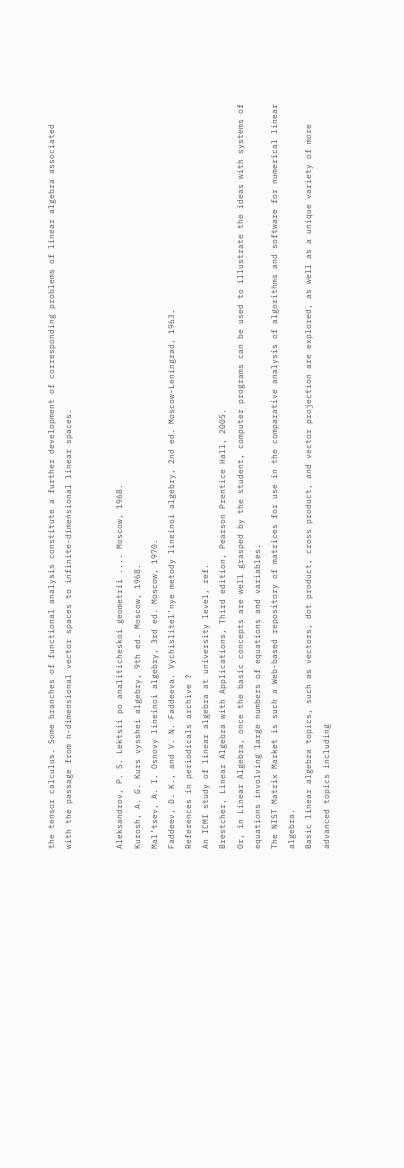the tensor calculus. Some branches of functional analysis constitute a further development of corresponding problems of linear algebra associated with the passage from n-dimensional vector spaces to infinite-dimensional linear spaces.


Aleksandrov, P. S. Lektsii po analiticheskoi geometrii .... Moscow, 1968.
Kurosh, A. G. Kurs vysshei algebry, 9th ed. Moscow, 1968.
Mal’tsev, A. I. Osnovy lineinoi algebry, 3rd ed. Moscow, 1970.
Faddeev, D. K., and V. N. Faddeeva. Vychislitel’nye metody lineinoi algebry, 2nd ed. Moscow-Leningrad, 1963.
References in periodicals archive ?
An ICMI study of linear algebra at university level, ref.
Brestcher, Linear Algebra with Applications, Third edition, Pearson Prentice Hall, 2005.
Or, in Linear Algebra, once the basic concepts are well grasped by the student, computer programs can be used to illustrate the ideas with systems of equations involving large numbers of equations and variables.
The NIST Matrix Market is such a Web-based repository of matrices for use in the comparative analysis of algorithms and software for numerical linear algebra.
Basic linear algebra topics, such as vectors, dot product, cross product, and vector projection are explored, as well as a unique variety of more advanced topics including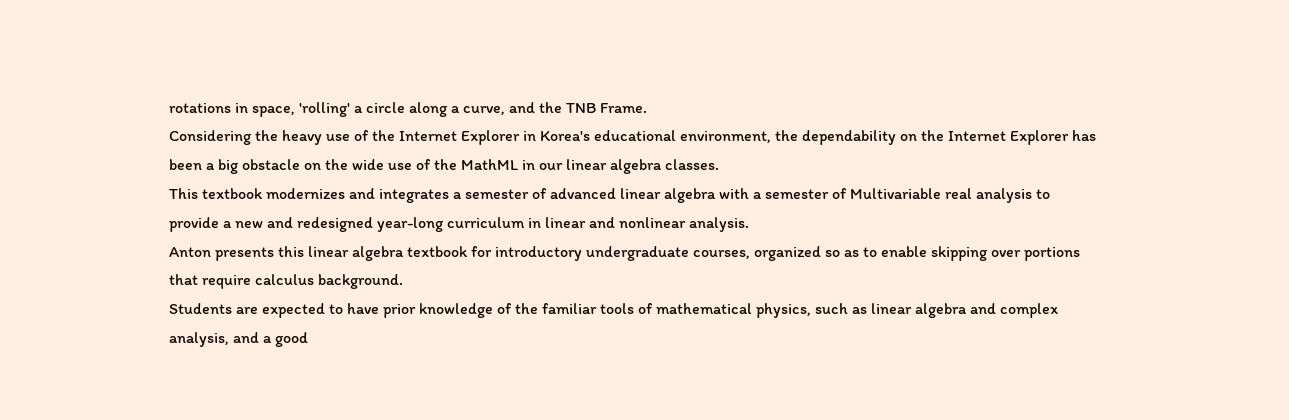rotations in space, 'rolling' a circle along a curve, and the TNB Frame.
Considering the heavy use of the Internet Explorer in Korea's educational environment, the dependability on the Internet Explorer has been a big obstacle on the wide use of the MathML in our linear algebra classes.
This textbook modernizes and integrates a semester of advanced linear algebra with a semester of Multivariable real analysis to provide a new and redesigned year-long curriculum in linear and nonlinear analysis.
Anton presents this linear algebra textbook for introductory undergraduate courses, organized so as to enable skipping over portions that require calculus background.
Students are expected to have prior knowledge of the familiar tools of mathematical physics, such as linear algebra and complex analysis, and a good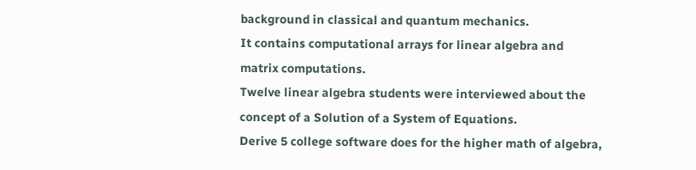background in classical and quantum mechanics.
It contains computational arrays for linear algebra and matrix computations.
Twelve linear algebra students were interviewed about the concept of a Solution of a System of Equations.
Derive 5 college software does for the higher math of algebra,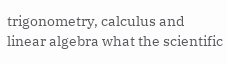trigonometry, calculus and linear algebra what the scientific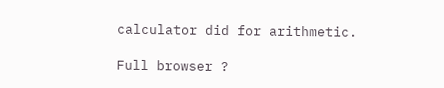calculator did for arithmetic.

Full browser ?